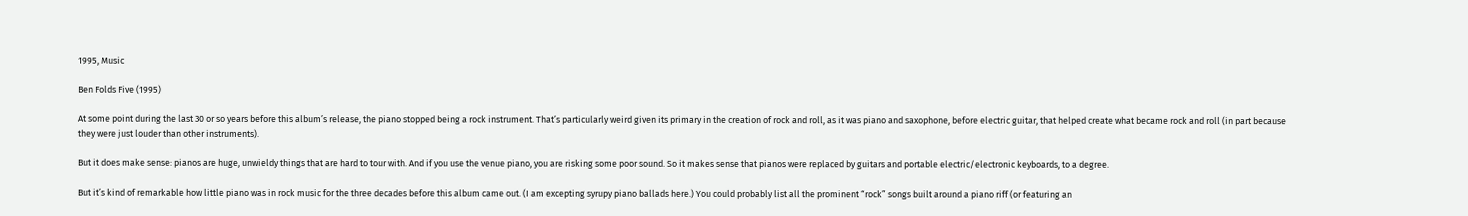1995, Music

Ben Folds Five (1995)

At some point during the last 30 or so years before this album’s release, the piano stopped being a rock instrument. That’s particularly weird given its primary in the creation of rock and roll, as it was piano and saxophone, before electric guitar, that helped create what became rock and roll (in part because they were just louder than other instruments).

But it does make sense: pianos are huge, unwieldy things that are hard to tour with. And if you use the venue piano, you are risking some poor sound. So it makes sense that pianos were replaced by guitars and portable electric/electronic keyboards, to a degree.

But it’s kind of remarkable how little piano was in rock music for the three decades before this album came out. (I am excepting syrupy piano ballads here.) You could probably list all the prominent “rock” songs built around a piano riff (or featuring an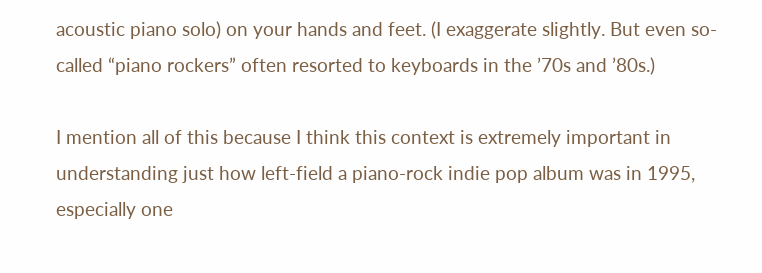acoustic piano solo) on your hands and feet. (I exaggerate slightly. But even so-called “piano rockers” often resorted to keyboards in the ’70s and ’80s.)

I mention all of this because I think this context is extremely important in understanding just how left-field a piano-rock indie pop album was in 1995, especially one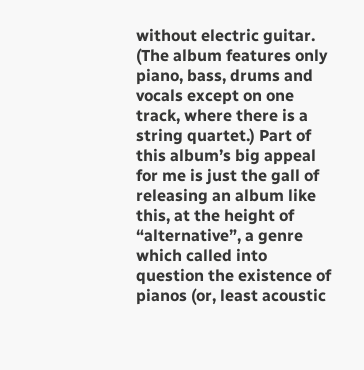without electric guitar. (The album features only piano, bass, drums and vocals except on one track, where there is a string quartet.) Part of this album’s big appeal for me is just the gall of releasing an album like this, at the height of “alternative”, a genre which called into question the existence of pianos (or, least acoustic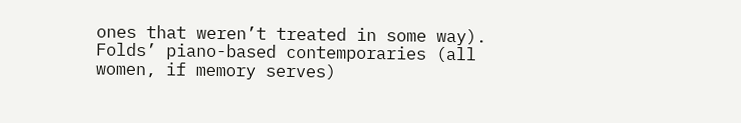ones that weren’t treated in some way). Folds’ piano-based contemporaries (all women, if memory serves)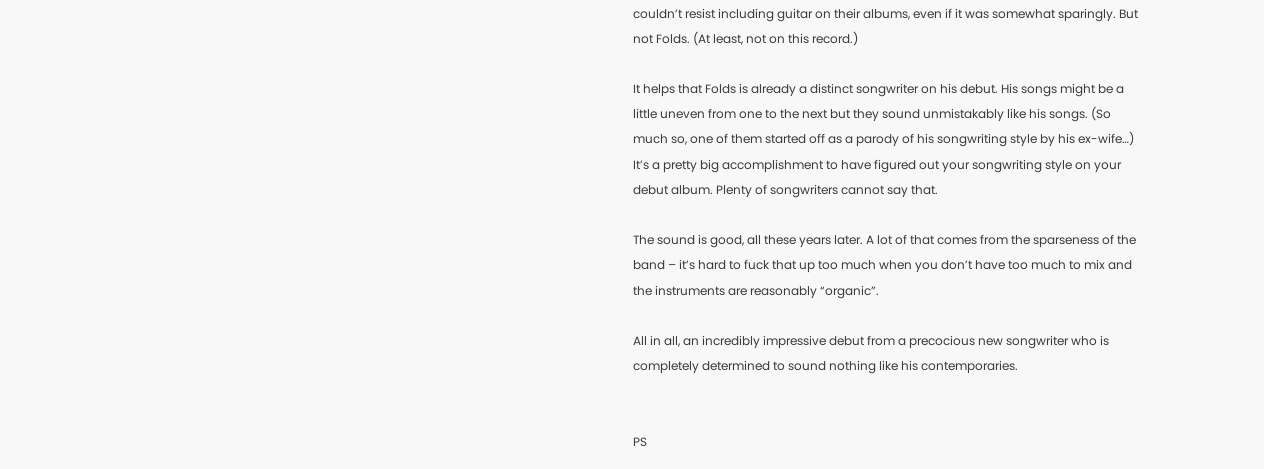couldn’t resist including guitar on their albums, even if it was somewhat sparingly. But not Folds. (At least, not on this record.)

It helps that Folds is already a distinct songwriter on his debut. His songs might be a little uneven from one to the next but they sound unmistakably like his songs. (So much so, one of them started off as a parody of his songwriting style by his ex-wife…) It’s a pretty big accomplishment to have figured out your songwriting style on your debut album. Plenty of songwriters cannot say that.

The sound is good, all these years later. A lot of that comes from the sparseness of the band – it’s hard to fuck that up too much when you don’t have too much to mix and the instruments are reasonably “organic”.

All in all, an incredibly impressive debut from a precocious new songwriter who is completely determined to sound nothing like his contemporaries.


PS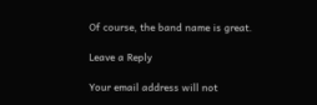Of course, the band name is great.

Leave a Reply

Your email address will not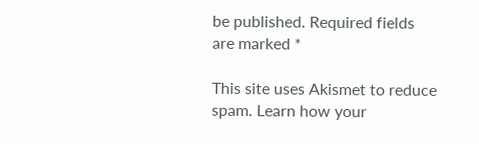be published. Required fields are marked *

This site uses Akismet to reduce spam. Learn how your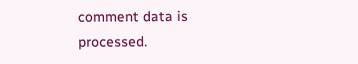comment data is processed.